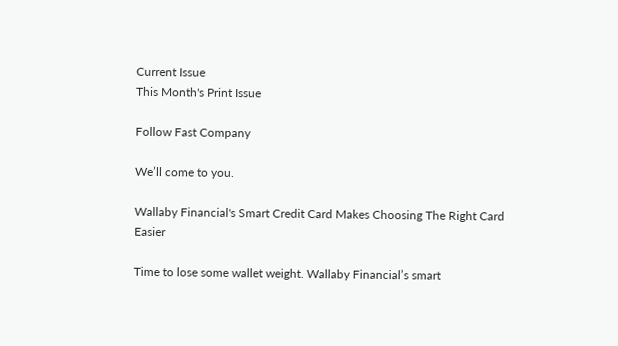Current Issue
This Month's Print Issue

Follow Fast Company

We’ll come to you.

Wallaby Financial's Smart Credit Card Makes Choosing The Right Card Easier

Time to lose some wallet weight. Wallaby Financial’s smart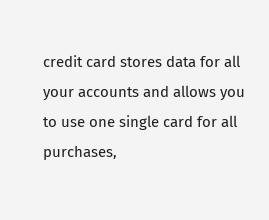credit card stores data for all your accounts and allows you to use one single card for all purchases,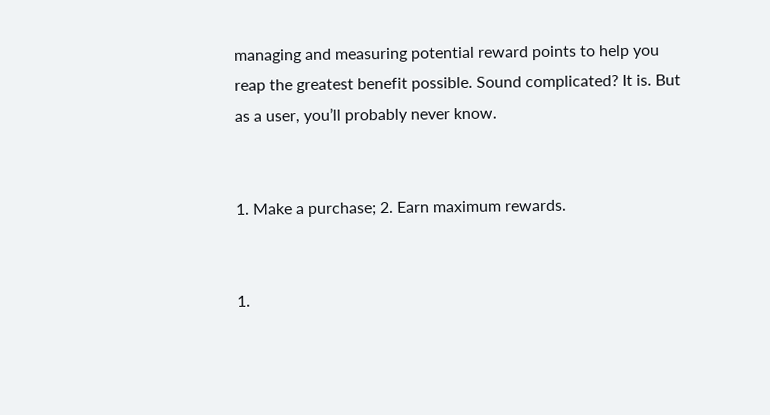managing and measuring potential reward points to help you reap the greatest benefit possible. Sound complicated? It is. But as a user, you’ll probably never know.


1. Make a purchase; 2. Earn maximum rewards.


1.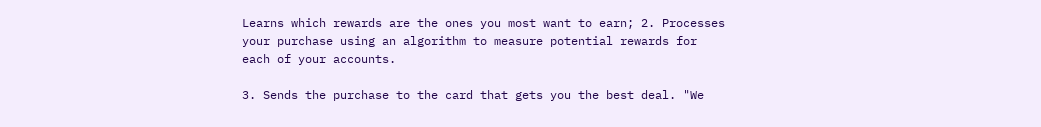Learns which rewards are the ones you most want to earn; 2. Processes your purchase using an algorithm to measure potential rewards for each of your accounts.

3. Sends the purchase to the card that gets you the best deal. "We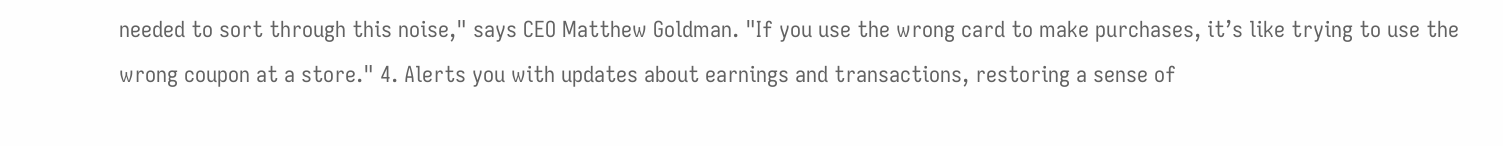needed to sort through this noise," says CEO Matthew Goldman. "If you use the wrong card to make purchases, it’s like trying to use the wrong coupon at a store." 4. Alerts you with updates about earnings and transactions, restoring a sense of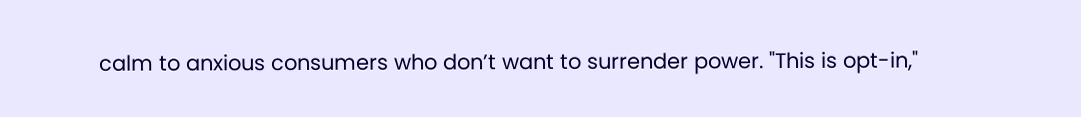calm to anxious consumers who don’t want to surrender power. "This is opt-in,"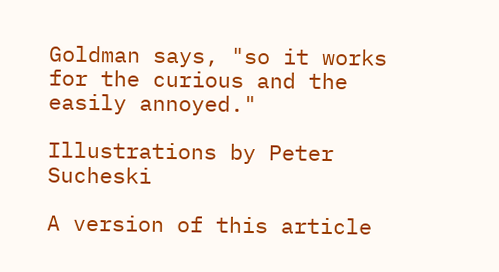Goldman says, "so it works for the curious and the easily annoyed."

Illustrations by Peter Sucheski

A version of this article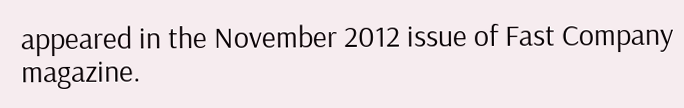appeared in the November 2012 issue of Fast Company magazine.